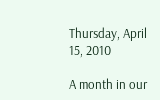Thursday, April 15, 2010

A month in our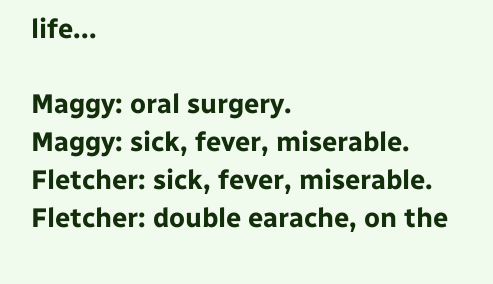life...

Maggy: oral surgery.
Maggy: sick, fever, miserable.
Fletcher: sick, fever, miserable.
Fletcher: double earache, on the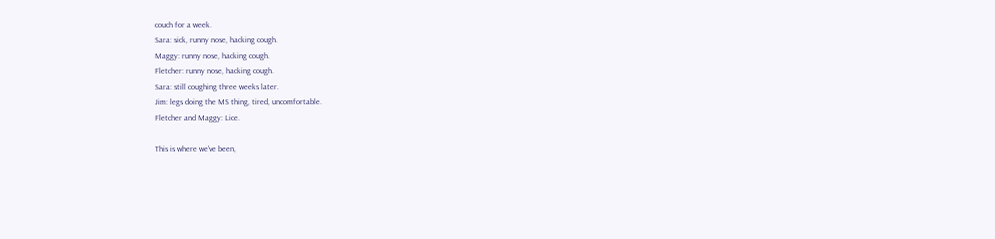couch for a week.
Sara: sick, runny nose, hacking cough.
Maggy: runny nose, hacking cough.
Fletcher: runny nose, hacking cough.
Sara: still coughing three weeks later.
Jim: legs doing the MS thing, tired, uncomfortable.
Fletcher and Maggy: Lice.

This is where we've been,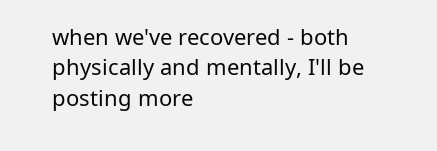when we've recovered - both physically and mentally, I'll be posting more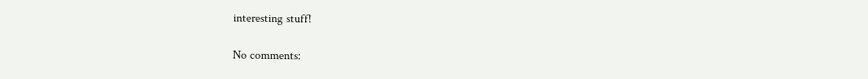interesting stuff!

No comments: